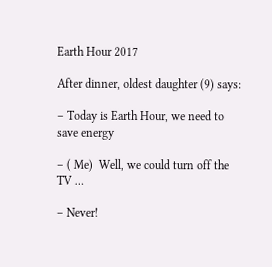Earth Hour 2017

After dinner, oldest daughter (9) says:

– Today is Earth Hour, we need to save energy

– ( Me)  Well, we could turn off the TV …

– Never!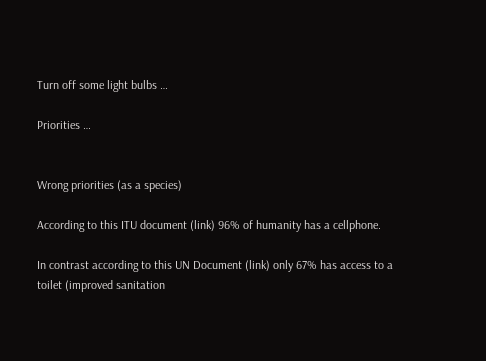Turn off some light bulbs …

Priorities …


Wrong priorities (as a species)

According to this ITU document (link) 96% of humanity has a cellphone.

In contrast according to this UN Document (link) only 67% has access to a toilet (improved sanitation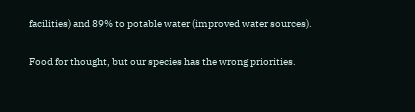facilities) and 89% to potable water (improved water sources).

Food for thought, but our species has the wrong priorities.